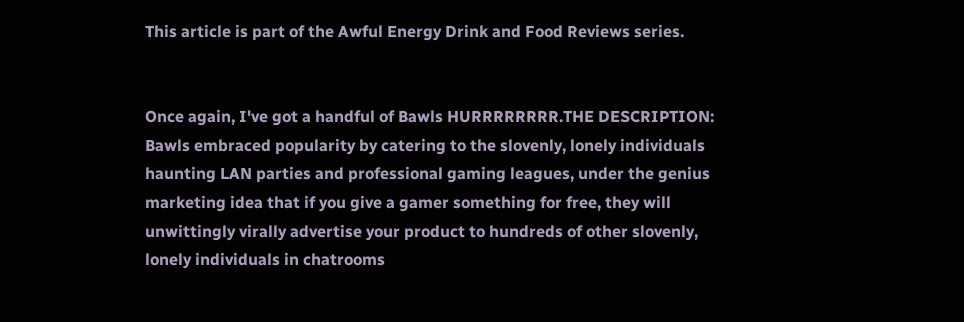This article is part of the Awful Energy Drink and Food Reviews series.


Once again, I've got a handful of Bawls HURRRRRRRR.THE DESCRIPTION: Bawls embraced popularity by catering to the slovenly, lonely individuals haunting LAN parties and professional gaming leagues, under the genius marketing idea that if you give a gamer something for free, they will unwittingly virally advertise your product to hundreds of other slovenly, lonely individuals in chatrooms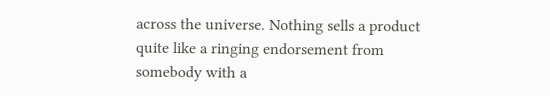across the universe. Nothing sells a product quite like a ringing endorsement from somebody with a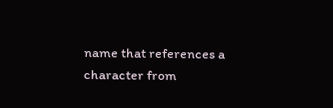name that references a character from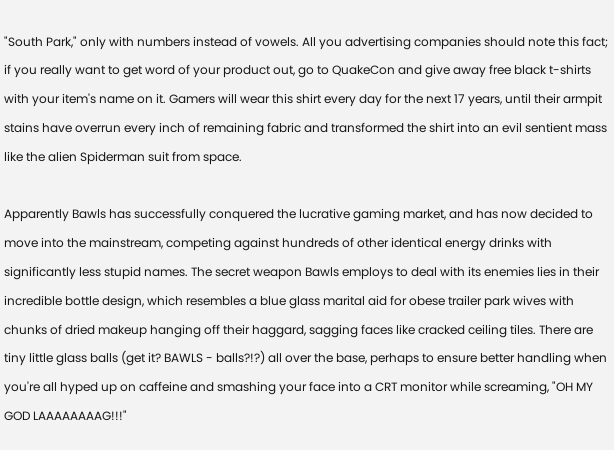"South Park," only with numbers instead of vowels. All you advertising companies should note this fact; if you really want to get word of your product out, go to QuakeCon and give away free black t-shirts with your item's name on it. Gamers will wear this shirt every day for the next 17 years, until their armpit stains have overrun every inch of remaining fabric and transformed the shirt into an evil sentient mass like the alien Spiderman suit from space.

Apparently Bawls has successfully conquered the lucrative gaming market, and has now decided to move into the mainstream, competing against hundreds of other identical energy drinks with significantly less stupid names. The secret weapon Bawls employs to deal with its enemies lies in their incredible bottle design, which resembles a blue glass marital aid for obese trailer park wives with chunks of dried makeup hanging off their haggard, sagging faces like cracked ceiling tiles. There are tiny little glass balls (get it? BAWLS - balls?!?) all over the base, perhaps to ensure better handling when you're all hyped up on caffeine and smashing your face into a CRT monitor while screaming, "OH MY GOD LAAAAAAAAG!!!"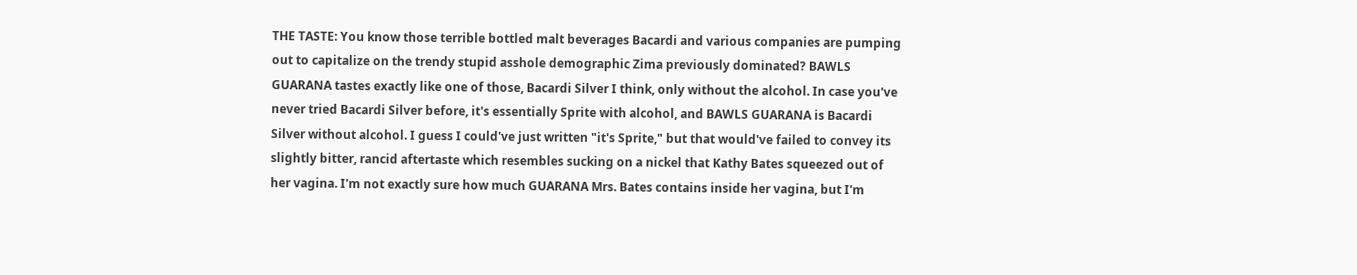THE TASTE: You know those terrible bottled malt beverages Bacardi and various companies are pumping out to capitalize on the trendy stupid asshole demographic Zima previously dominated? BAWLS GUARANA tastes exactly like one of those, Bacardi Silver I think, only without the alcohol. In case you've never tried Bacardi Silver before, it's essentially Sprite with alcohol, and BAWLS GUARANA is Bacardi Silver without alcohol. I guess I could've just written "it's Sprite," but that would've failed to convey its slightly bitter, rancid aftertaste which resembles sucking on a nickel that Kathy Bates squeezed out of her vagina. I'm not exactly sure how much GUARANA Mrs. Bates contains inside her vagina, but I'm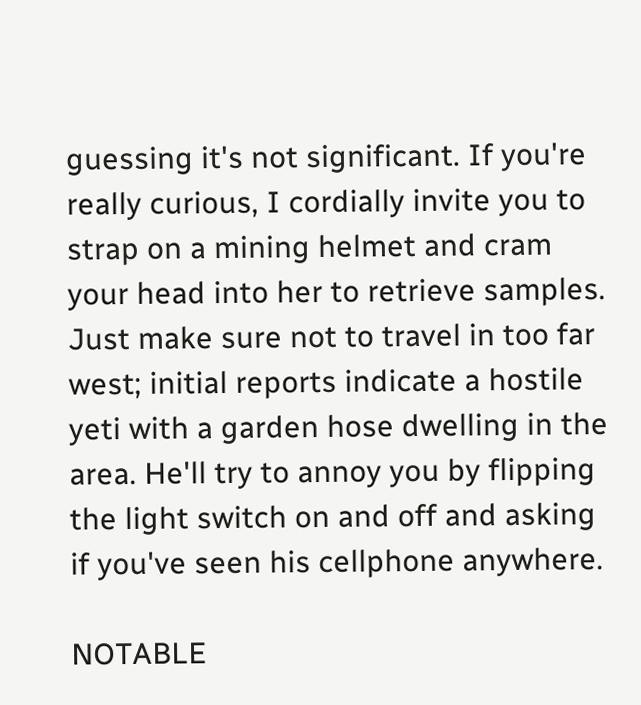guessing it's not significant. If you're really curious, I cordially invite you to strap on a mining helmet and cram your head into her to retrieve samples. Just make sure not to travel in too far west; initial reports indicate a hostile yeti with a garden hose dwelling in the area. He'll try to annoy you by flipping the light switch on and off and asking if you've seen his cellphone anywhere.

NOTABLE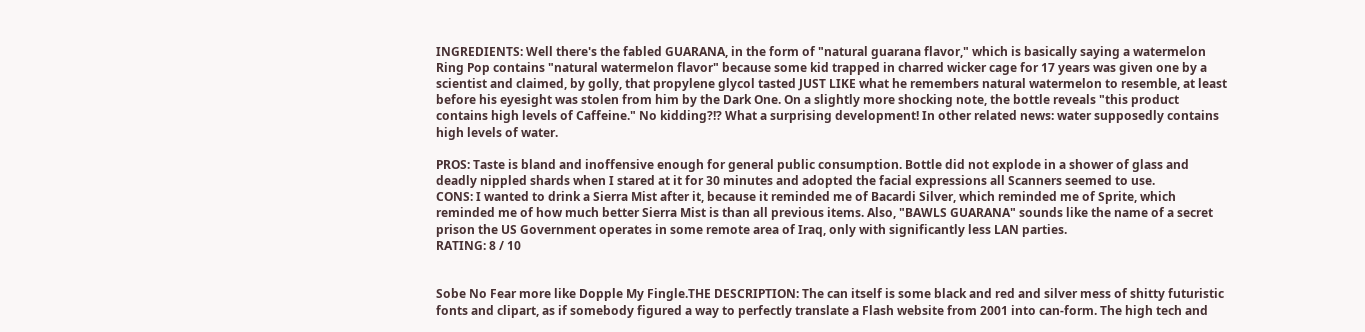INGREDIENTS: Well there's the fabled GUARANA, in the form of "natural guarana flavor," which is basically saying a watermelon Ring Pop contains "natural watermelon flavor" because some kid trapped in charred wicker cage for 17 years was given one by a scientist and claimed, by golly, that propylene glycol tasted JUST LIKE what he remembers natural watermelon to resemble, at least before his eyesight was stolen from him by the Dark One. On a slightly more shocking note, the bottle reveals "this product contains high levels of Caffeine." No kidding?!? What a surprising development! In other related news: water supposedly contains high levels of water.

PROS: Taste is bland and inoffensive enough for general public consumption. Bottle did not explode in a shower of glass and deadly nippled shards when I stared at it for 30 minutes and adopted the facial expressions all Scanners seemed to use.
CONS: I wanted to drink a Sierra Mist after it, because it reminded me of Bacardi Silver, which reminded me of Sprite, which reminded me of how much better Sierra Mist is than all previous items. Also, "BAWLS GUARANA" sounds like the name of a secret prison the US Government operates in some remote area of Iraq, only with significantly less LAN parties.
RATING: 8 / 10


Sobe No Fear more like Dopple My Fingle.THE DESCRIPTION: The can itself is some black and red and silver mess of shitty futuristic fonts and clipart, as if somebody figured a way to perfectly translate a Flash website from 2001 into can-form. The high tech and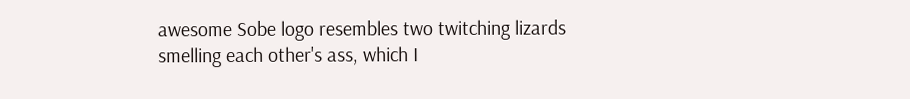awesome Sobe logo resembles two twitching lizards smelling each other's ass, which I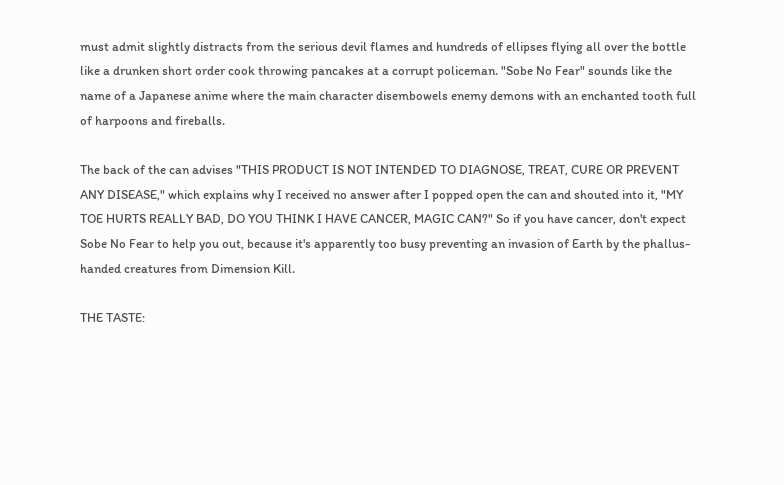must admit slightly distracts from the serious devil flames and hundreds of ellipses flying all over the bottle like a drunken short order cook throwing pancakes at a corrupt policeman. "Sobe No Fear" sounds like the name of a Japanese anime where the main character disembowels enemy demons with an enchanted tooth full of harpoons and fireballs.

The back of the can advises "THIS PRODUCT IS NOT INTENDED TO DIAGNOSE, TREAT, CURE OR PREVENT ANY DISEASE," which explains why I received no answer after I popped open the can and shouted into it, "MY TOE HURTS REALLY BAD, DO YOU THINK I HAVE CANCER, MAGIC CAN?" So if you have cancer, don't expect Sobe No Fear to help you out, because it's apparently too busy preventing an invasion of Earth by the phallus-handed creatures from Dimension Kill.

THE TASTE: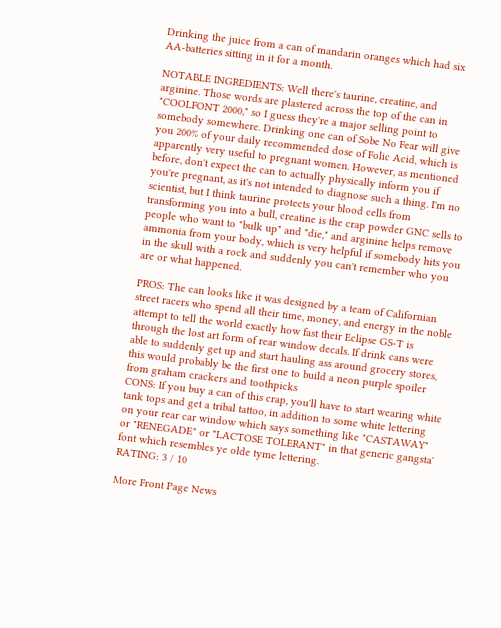Drinking the juice from a can of mandarin oranges which had six AA-batteries sitting in it for a month.

NOTABLE INGREDIENTS: Well there's taurine, creatine, and arginine. Those words are plastered across the top of the can in "COOLFONT 2000," so I guess they're a major selling point to somebody somewhere. Drinking one can of Sobe No Fear will give you 200% of your daily recommended dose of Folic Acid, which is apparently very useful to pregnant women. However, as mentioned before, don't expect the can to actually physically inform you if you're pregnant, as it's not intended to diagnose such a thing. I'm no scientist, but I think taurine protects your blood cells from transforming you into a bull, creatine is the crap powder GNC sells to people who want to "bulk up" and "die," and arginine helps remove ammonia from your body, which is very helpful if somebody hits you in the skull with a rock and suddenly you can't remember who you are or what happened.

PROS: The can looks like it was designed by a team of Californian street racers who spend all their time, money, and energy in the noble attempt to tell the world exactly how fast their Eclipse GS-T is through the lost art form of rear window decals. If drink cans were able to suddenly get up and start hauling ass around grocery stores, this would probably be the first one to build a neon purple spoiler from graham crackers and toothpicks
CONS: If you buy a can of this crap, you'll have to start wearing white tank tops and get a tribal tattoo, in addition to some white lettering on your rear car window which says something like "CASTAWAY" or "RENEGADE" or "LACTOSE TOLERANT" in that generic gangsta' font which resembles ye olde tyme lettering.
RATING: 3 / 10

More Front Page News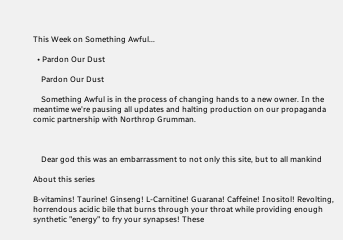This Week on Something Awful...

  • Pardon Our Dust

    Pardon Our Dust

    Something Awful is in the process of changing hands to a new owner. In the meantime we're pausing all updates and halting production on our propaganda comic partnership with Northrop Grumman.



    Dear god this was an embarrassment to not only this site, but to all mankind

About this series

B-vitamins! Taurine! Ginseng! L-Carnitine! Guarana! Caffeine! Inositol! Revolting, horrendous acidic bile that burns through your throat while providing enough synthetic "energy" to fry your synapses! These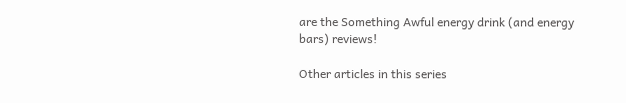are the Something Awful energy drink (and energy bars) reviews!

Other articles in this series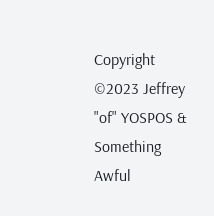Copyright ©2023 Jeffrey "of" YOSPOS & Something Awful